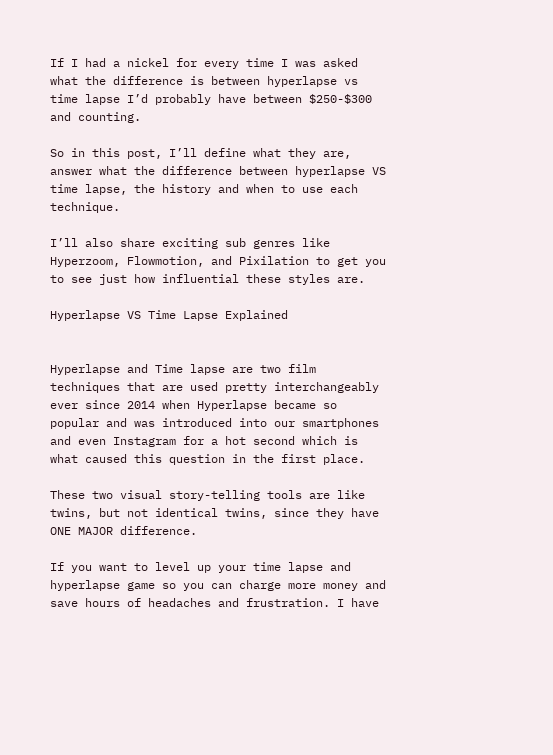If I had a nickel for every time I was asked what the difference is between hyperlapse vs time lapse I’d probably have between $250-$300 and counting.

So in this post, I’ll define what they are, answer what the difference between hyperlapse VS time lapse, the history and when to use each technique.

I’ll also share exciting sub genres like Hyperzoom, Flowmotion, and Pixilation to get you to see just how influential these styles are.

Hyperlapse VS Time Lapse Explained


Hyperlapse and Time lapse are two film techniques that are used pretty interchangeably ever since 2014 when Hyperlapse became so popular and was introduced into our smartphones and even Instagram for a hot second which is what caused this question in the first place.

These two visual story-telling tools are like twins, but not identical twins, since they have ONE MAJOR difference.

If you want to level up your time lapse and hyperlapse game so you can charge more money and save hours of headaches and frustration. I have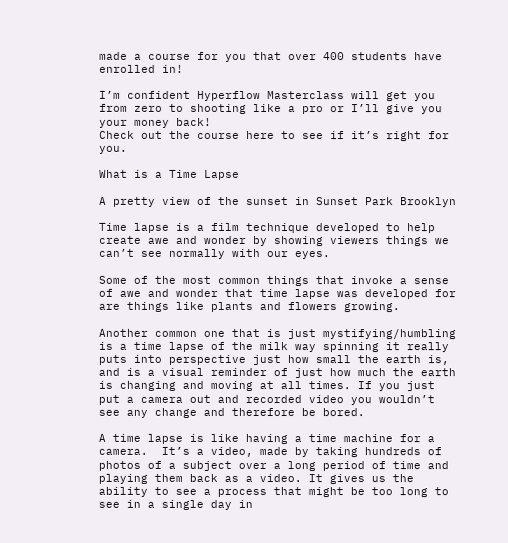made a course for you that over 400 students have enrolled in!

I’m confident Hyperflow Masterclass will get you from zero to shooting like a pro or I’ll give you your money back!
Check out the course here to see if it’s right for you.

What is a Time Lapse

A pretty view of the sunset in Sunset Park Brooklyn

Time lapse is a film technique developed to help create awe and wonder by showing viewers things we can’t see normally with our eyes.

Some of the most common things that invoke a sense of awe and wonder that time lapse was developed for are things like plants and flowers growing.

Another common one that is just mystifying/humbling is a time lapse of the milk way spinning it really puts into perspective just how small the earth is, and is a visual reminder of just how much the earth is changing and moving at all times. If you just put a camera out and recorded video you wouldn’t see any change and therefore be bored.

A time lapse is like having a time machine for a camera.  It’s a video, made by taking hundreds of photos of a subject over a long period of time and playing them back as a video. It gives us the ability to see a process that might be too long to see in a single day in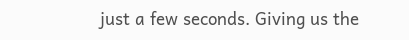just a few seconds. Giving us the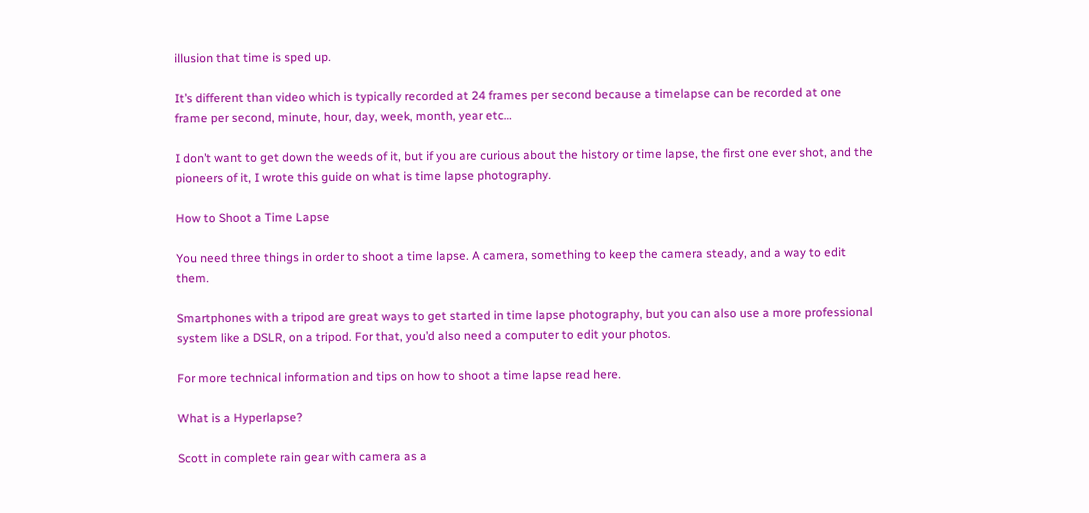illusion that time is sped up.

It’s different than video which is typically recorded at 24 frames per second because a timelapse can be recorded at one frame per second, minute, hour, day, week, month, year etc…

I don’t want to get down the weeds of it, but if you are curious about the history or time lapse, the first one ever shot, and the pioneers of it, I wrote this guide on what is time lapse photography.

How to Shoot a Time Lapse

You need three things in order to shoot a time lapse. A camera, something to keep the camera steady, and a way to edit them.

Smartphones with a tripod are great ways to get started in time lapse photography, but you can also use a more professional system like a DSLR, on a tripod. For that, you’d also need a computer to edit your photos.

For more technical information and tips on how to shoot a time lapse read here.

What is a Hyperlapse?

Scott in complete rain gear with camera as a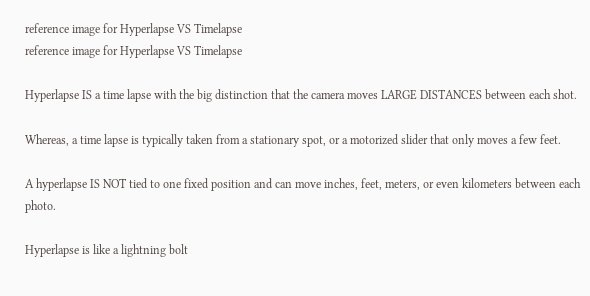reference image for Hyperlapse VS Timelapse
reference image for Hyperlapse VS Timelapse

Hyperlapse IS a time lapse with the big distinction that the camera moves LARGE DISTANCES between each shot.

Whereas, a time lapse is typically taken from a stationary spot, or a motorized slider that only moves a few feet.

A hyperlapse IS NOT tied to one fixed position and can move inches, feet, meters, or even kilometers between each photo.

Hyperlapse is like a lightning bolt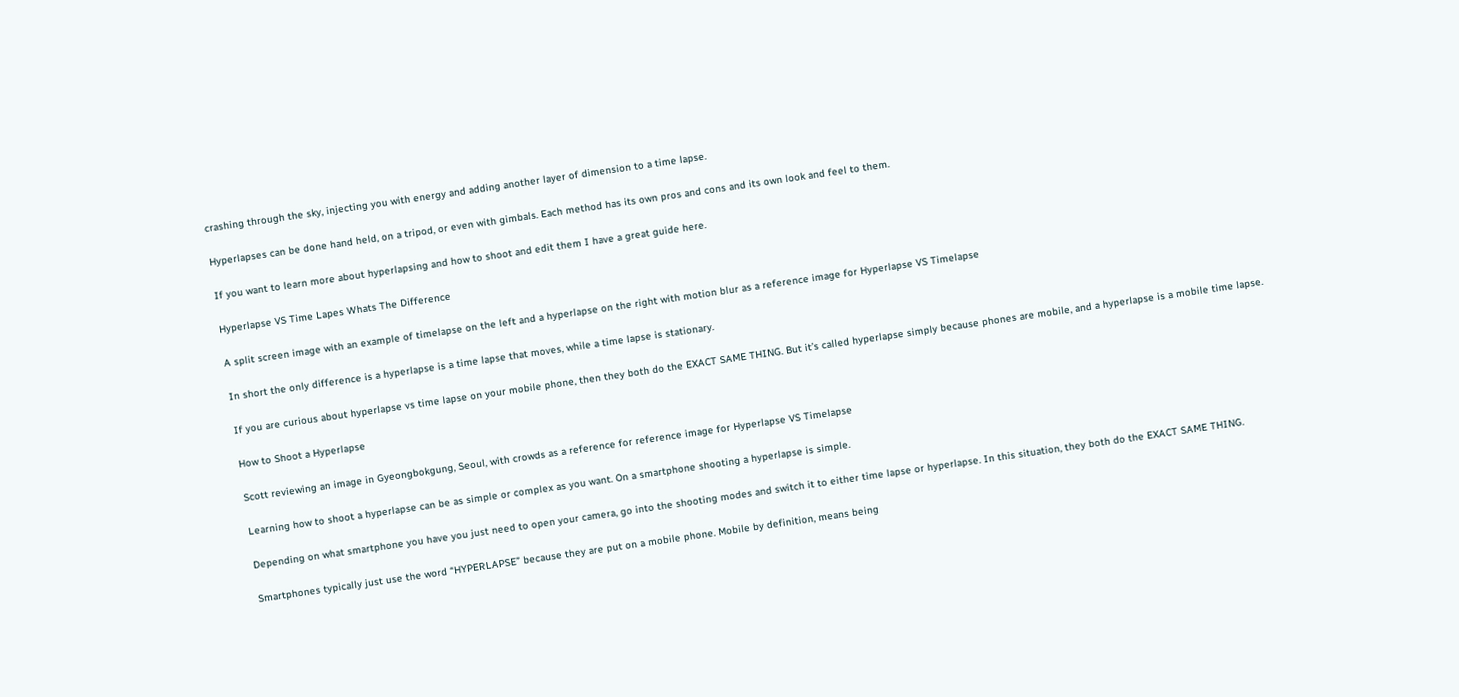crashing through the sky, injecting you with energy and adding another layer of dimension to a time lapse.

Hyperlapses can be done hand held, on a tripod, or even with gimbals. Each method has its own pros and cons and its own look and feel to them.

If you want to learn more about hyperlapsing and how to shoot and edit them I have a great guide here.

Hyperlapse VS Time Lapes Whats The Difference

A split screen image with an example of timelapse on the left and a hyperlapse on the right with motion blur as a reference image for Hyperlapse VS Timelapse

In short the only difference is a hyperlapse is a time lapse that moves, while a time lapse is stationary.

If you are curious about hyperlapse vs time lapse on your mobile phone, then they both do the EXACT SAME THING. But it’s called hyperlapse simply because phones are mobile, and a hyperlapse is a mobile time lapse.

How to Shoot a Hyperlapse

Scott reviewing an image in Gyeongbokgung, Seoul, with crowds as a reference for reference image for Hyperlapse VS Timelapse

Learning how to shoot a hyperlapse can be as simple or complex as you want. On a smartphone shooting a hyperlapse is simple.

Depending on what smartphone you have you just need to open your camera, go into the shooting modes and switch it to either time lapse or hyperlapse. In this situation, they both do the EXACT SAME THING.

Smartphones typically just use the word “HYPERLAPSE” because they are put on a mobile phone. Mobile by definition, means being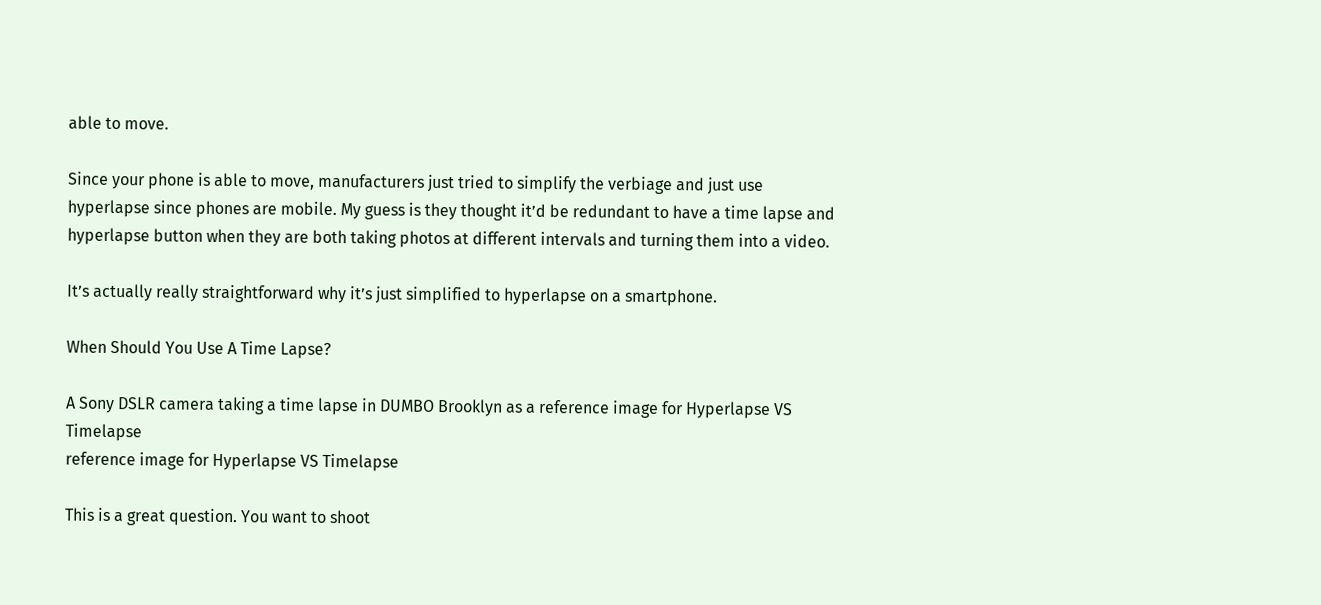able to move.

Since your phone is able to move, manufacturers just tried to simplify the verbiage and just use hyperlapse since phones are mobile. My guess is they thought it’d be redundant to have a time lapse and hyperlapse button when they are both taking photos at different intervals and turning them into a video.

It’s actually really straightforward why it’s just simplified to hyperlapse on a smartphone.

When Should You Use A Time Lapse?

A Sony DSLR camera taking a time lapse in DUMBO Brooklyn as a reference image for Hyperlapse VS Timelapse
reference image for Hyperlapse VS Timelapse

This is a great question. You want to shoot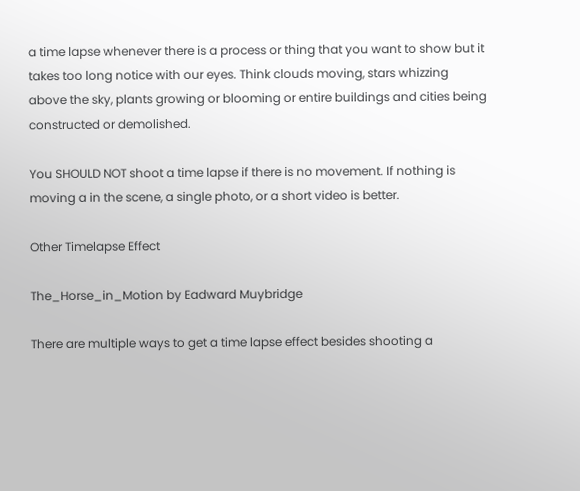a time lapse whenever there is a process or thing that you want to show but it takes too long notice with our eyes. Think clouds moving, stars whizzing above the sky, plants growing or blooming or entire buildings and cities being constructed or demolished.

You SHOULD NOT shoot a time lapse if there is no movement. If nothing is moving a in the scene, a single photo, or a short video is better.

Other Timelapse Effect

The_Horse_in_Motion by Eadward Muybridge

There are multiple ways to get a time lapse effect besides shooting a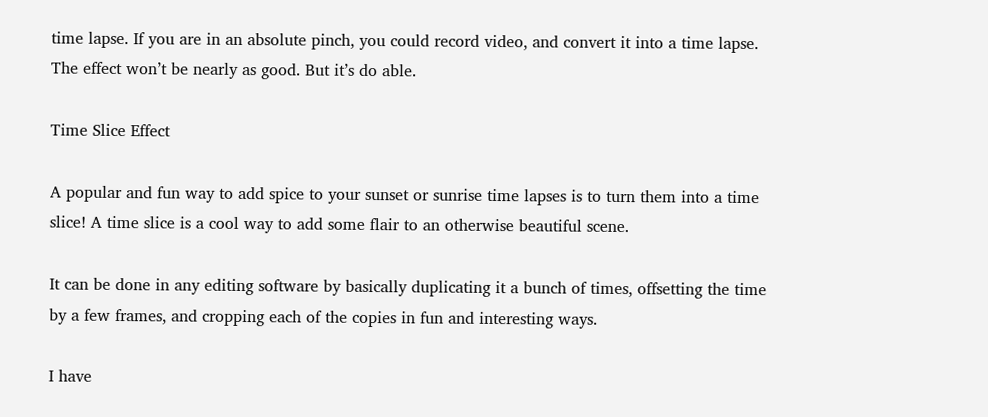time lapse. If you are in an absolute pinch, you could record video, and convert it into a time lapse. The effect won’t be nearly as good. But it’s do able.

Time Slice Effect

A popular and fun way to add spice to your sunset or sunrise time lapses is to turn them into a time slice! A time slice is a cool way to add some flair to an otherwise beautiful scene.

It can be done in any editing software by basically duplicating it a bunch of times, offsetting the time by a few frames, and cropping each of the copies in fun and interesting ways.

I have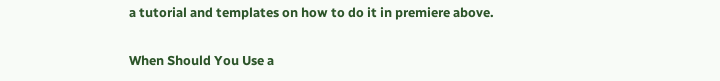a tutorial and templates on how to do it in premiere above.

When Should You Use a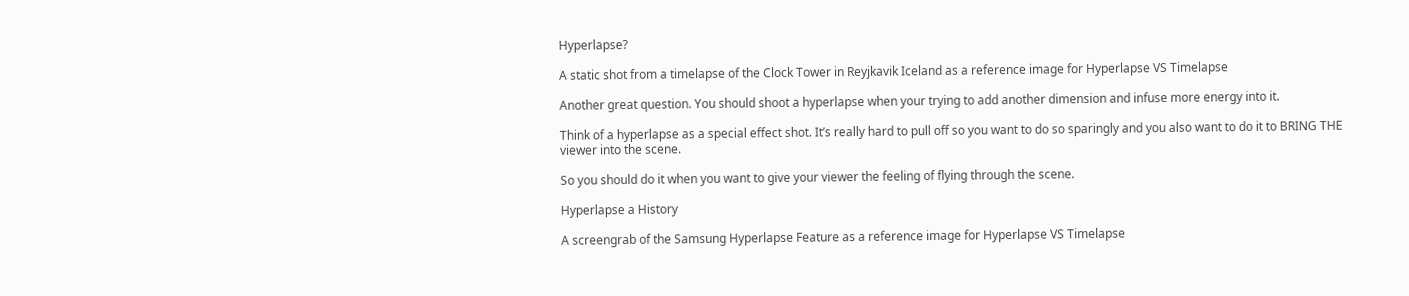Hyperlapse?

A static shot from a timelapse of the Clock Tower in Reyjkavik Iceland as a reference image for Hyperlapse VS Timelapse

Another great question. You should shoot a hyperlapse when your trying to add another dimension and infuse more energy into it.

Think of a hyperlapse as a special effect shot. It’s really hard to pull off so you want to do so sparingly and you also want to do it to BRING THE viewer into the scene.

So you should do it when you want to give your viewer the feeling of flying through the scene.

Hyperlapse a History

A screengrab of the Samsung Hyperlapse Feature as a reference image for Hyperlapse VS Timelapse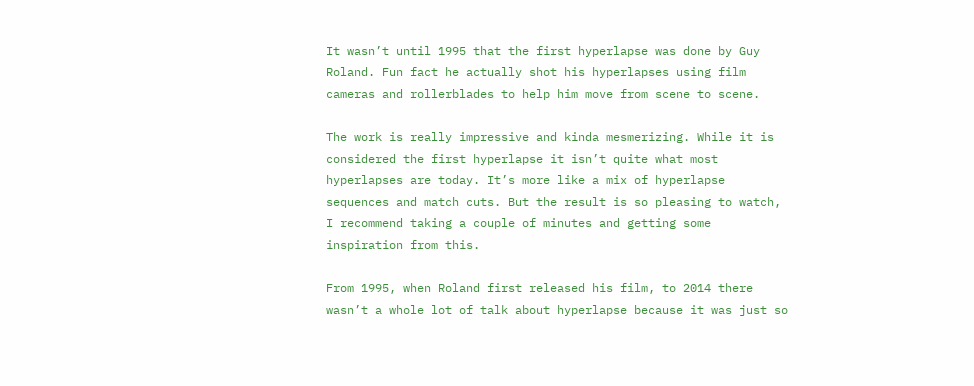It wasn’t until 1995 that the first hyperlapse was done by Guy Roland. Fun fact he actually shot his hyperlapses using film cameras and rollerblades to help him move from scene to scene.

The work is really impressive and kinda mesmerizing. While it is considered the first hyperlapse it isn’t quite what most hyperlapses are today. It’s more like a mix of hyperlapse sequences and match cuts. But the result is so pleasing to watch, I recommend taking a couple of minutes and getting some inspiration from this.

From 1995, when Roland first released his film, to 2014 there wasn’t a whole lot of talk about hyperlapse because it was just so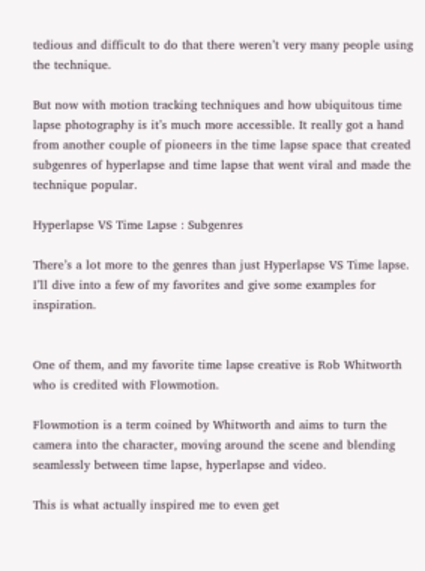tedious and difficult to do that there weren’t very many people using the technique.

But now with motion tracking techniques and how ubiquitous time lapse photography is it’s much more accessible. It really got a hand from another couple of pioneers in the time lapse space that created subgenres of hyperlapse and time lapse that went viral and made the technique popular.

Hyperlapse VS Time Lapse : Subgenres

There’s a lot more to the genres than just Hyperlapse VS Time lapse. I’ll dive into a few of my favorites and give some examples for inspiration.


One of them, and my favorite time lapse creative is Rob Whitworth who is credited with Flowmotion.

Flowmotion is a term coined by Whitworth and aims to turn the camera into the character, moving around the scene and blending seamlessly between time lapse, hyperlapse and video.

This is what actually inspired me to even get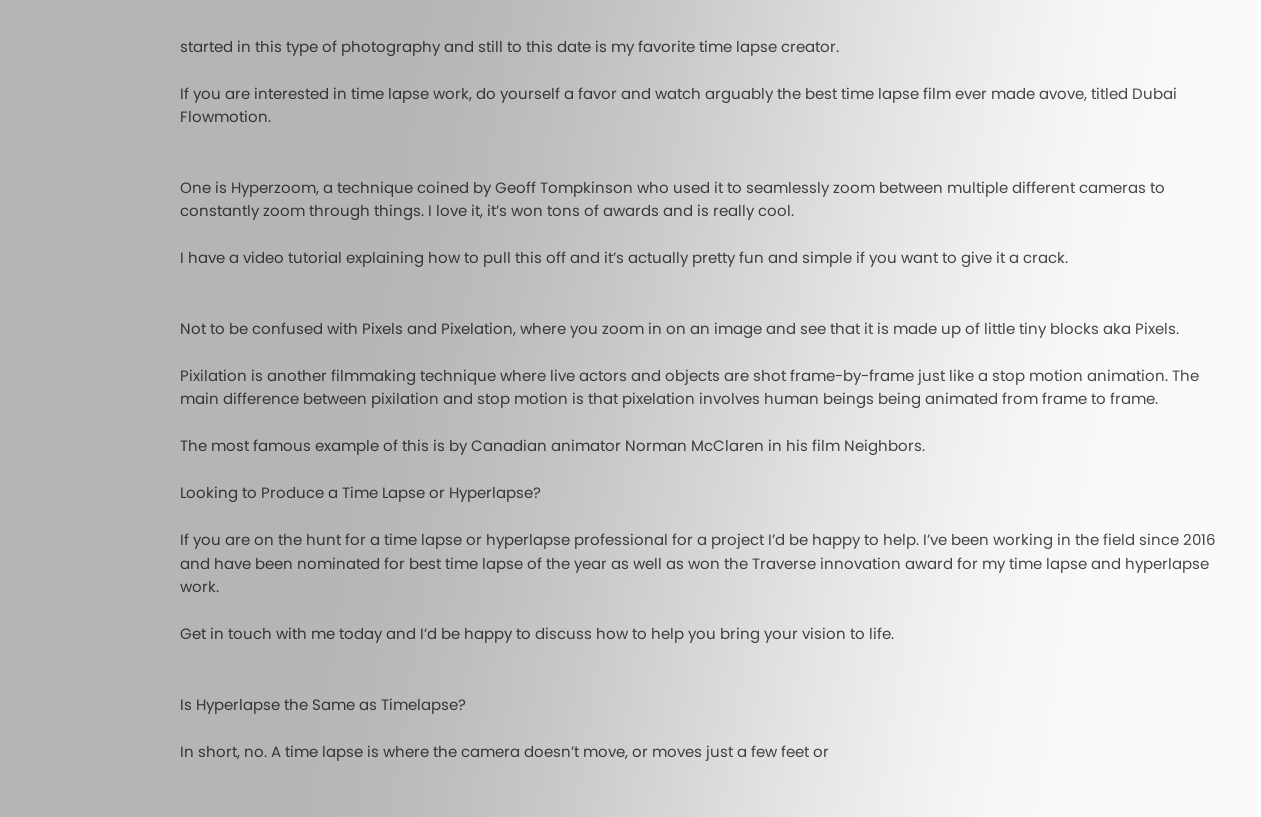started in this type of photography and still to this date is my favorite time lapse creator.

If you are interested in time lapse work, do yourself a favor and watch arguably the best time lapse film ever made avove, titled Dubai Flowmotion.


One is Hyperzoom, a technique coined by Geoff Tompkinson who used it to seamlessly zoom between multiple different cameras to constantly zoom through things. I love it, it’s won tons of awards and is really cool.

I have a video tutorial explaining how to pull this off and it’s actually pretty fun and simple if you want to give it a crack.


Not to be confused with Pixels and Pixelation, where you zoom in on an image and see that it is made up of little tiny blocks aka Pixels.

Pixilation is another filmmaking technique where live actors and objects are shot frame-by-frame just like a stop motion animation. The main difference between pixilation and stop motion is that pixelation involves human beings being animated from frame to frame.

The most famous example of this is by Canadian animator Norman McClaren in his film Neighbors.

Looking to Produce a Time Lapse or Hyperlapse?

If you are on the hunt for a time lapse or hyperlapse professional for a project I’d be happy to help. I’ve been working in the field since 2016 and have been nominated for best time lapse of the year as well as won the Traverse innovation award for my time lapse and hyperlapse work.

Get in touch with me today and I’d be happy to discuss how to help you bring your vision to life.


Is Hyperlapse the Same as Timelapse?

In short, no. A time lapse is where the camera doesn’t move, or moves just a few feet or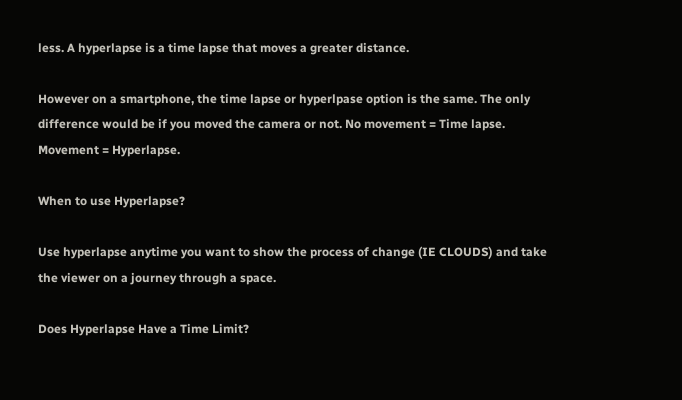less. A hyperlapse is a time lapse that moves a greater distance.

However on a smartphone, the time lapse or hyperlpase option is the same. The only difference would be if you moved the camera or not. No movement = Time lapse. Movement = Hyperlapse.

When to use Hyperlapse?

Use hyperlapse anytime you want to show the process of change (IE CLOUDS) and take the viewer on a journey through a space.

Does Hyperlapse Have a Time Limit?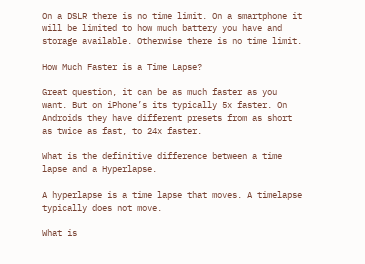On a DSLR there is no time limit. On a smartphone it will be limited to how much battery you have and storage available. Otherwise there is no time limit.

How Much Faster is a Time Lapse?

Great question, it can be as much faster as you want. But on iPhone’s its typically 5x faster. On Androids they have different presets from as short as twice as fast, to 24x faster.

What is the definitive difference between a time lapse and a Hyperlapse.

A hyperlapse is a time lapse that moves. A timelapse typically does not move.

What is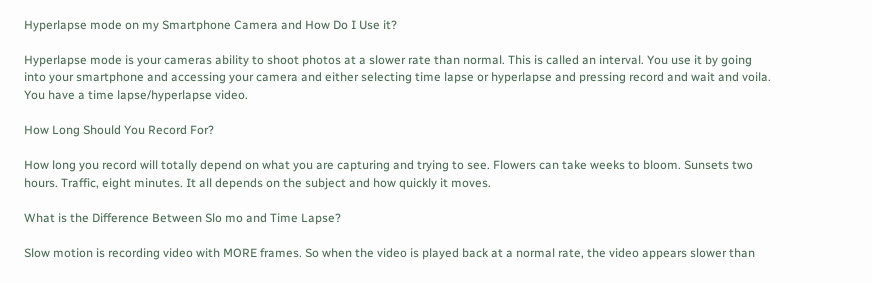Hyperlapse mode on my Smartphone Camera and How Do I Use it?

Hyperlapse mode is your cameras ability to shoot photos at a slower rate than normal. This is called an interval. You use it by going into your smartphone and accessing your camera and either selecting time lapse or hyperlapse and pressing record and wait and voila. You have a time lapse/hyperlapse video.

How Long Should You Record For?

How long you record will totally depend on what you are capturing and trying to see. Flowers can take weeks to bloom. Sunsets two hours. Traffic, eight minutes. It all depends on the subject and how quickly it moves.

What is the Difference Between Slo mo and Time Lapse?

Slow motion is recording video with MORE frames. So when the video is played back at a normal rate, the video appears slower than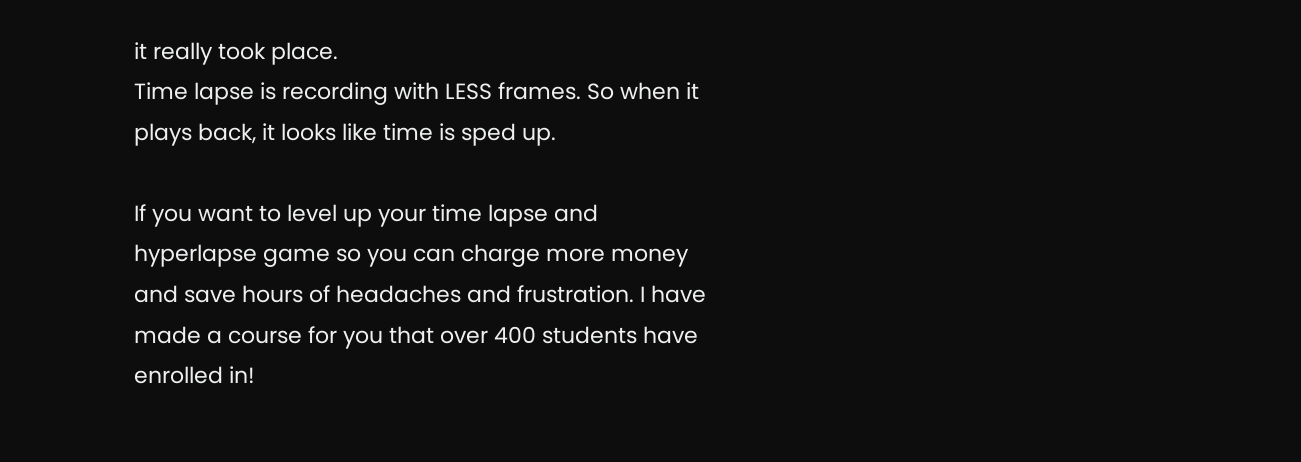it really took place.
Time lapse is recording with LESS frames. So when it plays back, it looks like time is sped up.

If you want to level up your time lapse and hyperlapse game so you can charge more money and save hours of headaches and frustration. I have made a course for you that over 400 students have enrolled in!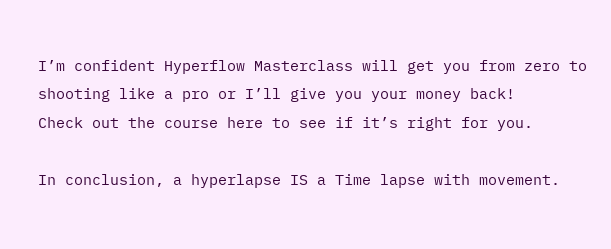I’m confident Hyperflow Masterclass will get you from zero to shooting like a pro or I’ll give you your money back!
Check out the course here to see if it’s right for you.

In conclusion, a hyperlapse IS a Time lapse with movement.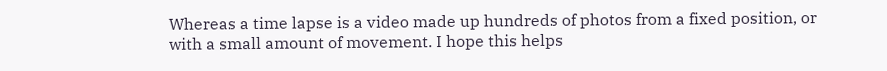Whereas a time lapse is a video made up hundreds of photos from a fixed position, or with a small amount of movement. I hope this helps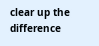clear up the difference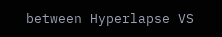between Hyperlapse VS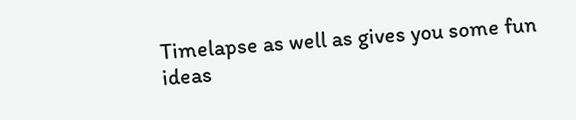Timelapse as well as gives you some fun ideas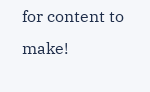for content to make!